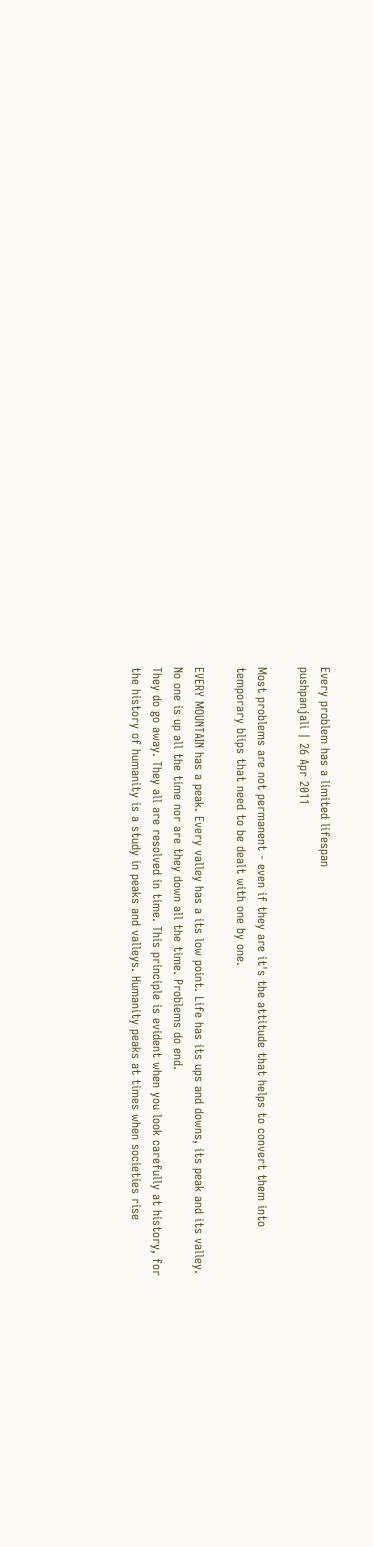Every problem has a limited lifespan
pushpanjali | 26 Apr 2011

Most problems are not permanent - even if they are it's the attitude that helps to convert them into temporary blips that need to be dealt with one by one.

EVERY MOUNTAIN has a peak. Every valley has a its low point. Life has its ups and downs, its peak and its valley. No one is up all the time nor are they down all the time. Problems do end.
They do go away. They all are resolved in time. This principle is evident when you look carefully at history, for the history of humanity is a study in peaks and valleys. Humanity peaks at times when societies rise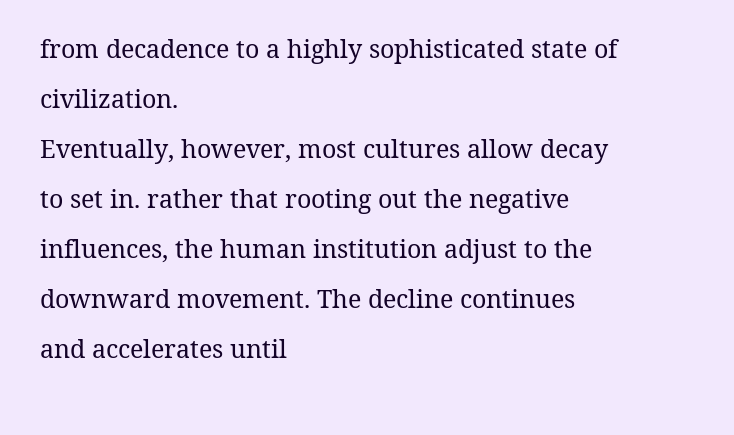from decadence to a highly sophisticated state of civilization.
Eventually, however, most cultures allow decay to set in. rather that rooting out the negative influences, the human institution adjust to the downward movement. The decline continues and accelerates until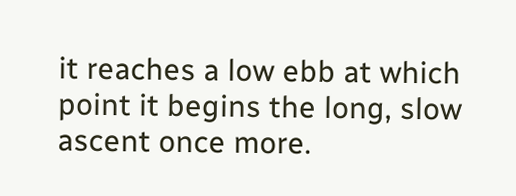it reaches a low ebb at which point it begins the long, slow ascent once more.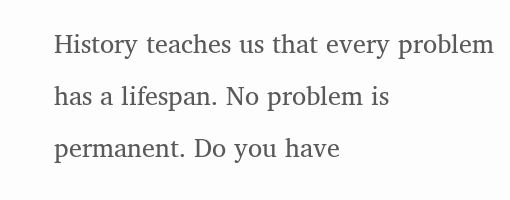History teaches us that every problem has a lifespan. No problem is permanent. Do you have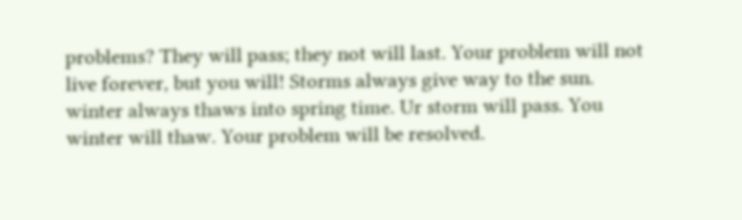problems? They will pass; they not will last. Your problem will not live forever, but you will! Storms always give way to the sun. winter always thaws into spring time. Ur storm will pass. You winter will thaw. Your problem will be resolved.